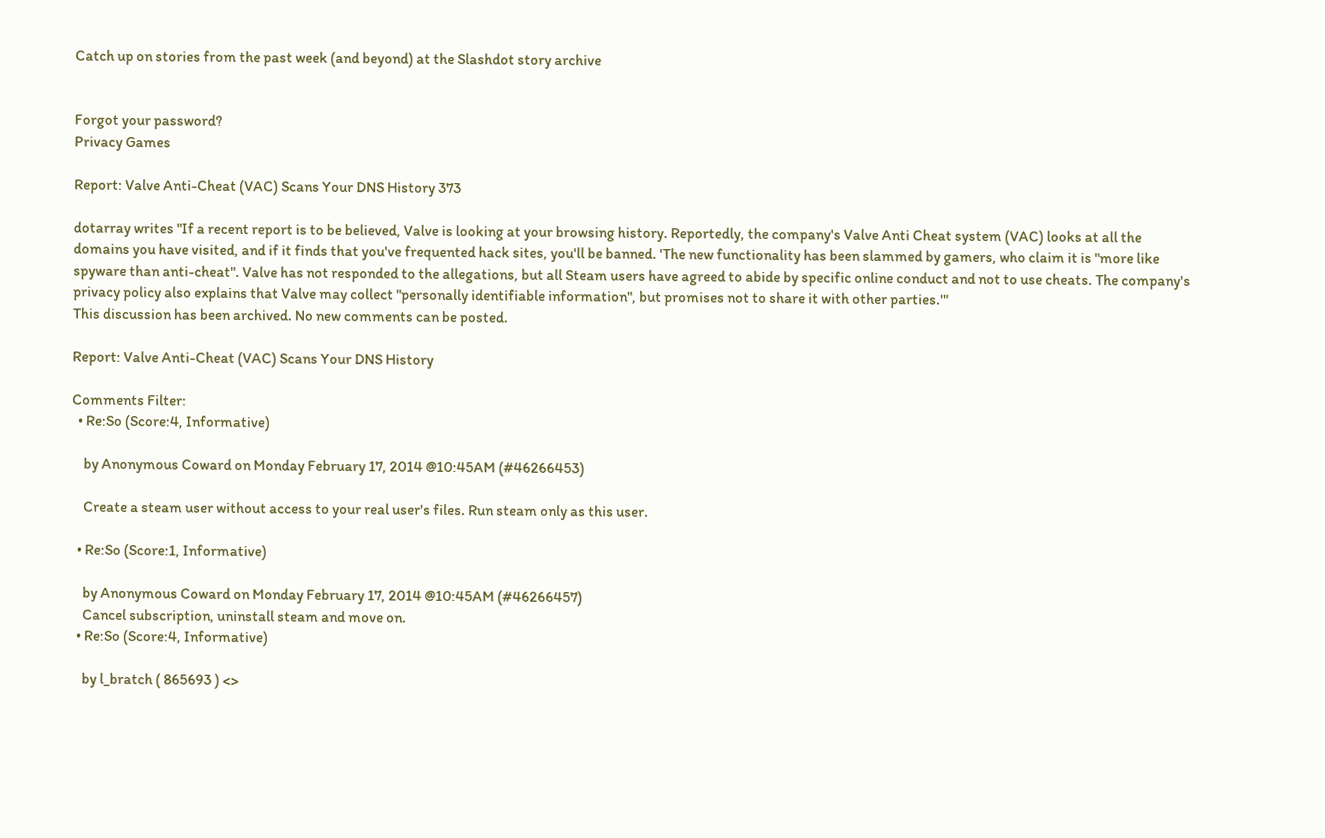Catch up on stories from the past week (and beyond) at the Slashdot story archive


Forgot your password?
Privacy Games

Report: Valve Anti-Cheat (VAC) Scans Your DNS History 373

dotarray writes "If a recent report is to be believed, Valve is looking at your browsing history. Reportedly, the company's Valve Anti Cheat system (VAC) looks at all the domains you have visited, and if it finds that you've frequented hack sites, you'll be banned. 'The new functionality has been slammed by gamers, who claim it is "more like spyware than anti-cheat". Valve has not responded to the allegations, but all Steam users have agreed to abide by specific online conduct and not to use cheats. The company's privacy policy also explains that Valve may collect "personally identifiable information", but promises not to share it with other parties.'"
This discussion has been archived. No new comments can be posted.

Report: Valve Anti-Cheat (VAC) Scans Your DNS History

Comments Filter:
  • Re:So (Score:4, Informative)

    by Anonymous Coward on Monday February 17, 2014 @10:45AM (#46266453)

    Create a steam user without access to your real user's files. Run steam only as this user.

  • Re:So (Score:1, Informative)

    by Anonymous Coward on Monday February 17, 2014 @10:45AM (#46266457)
    Cancel subscription, uninstall steam and move on.
  • Re:So (Score:4, Informative)

    by l_bratch ( 865693 ) <>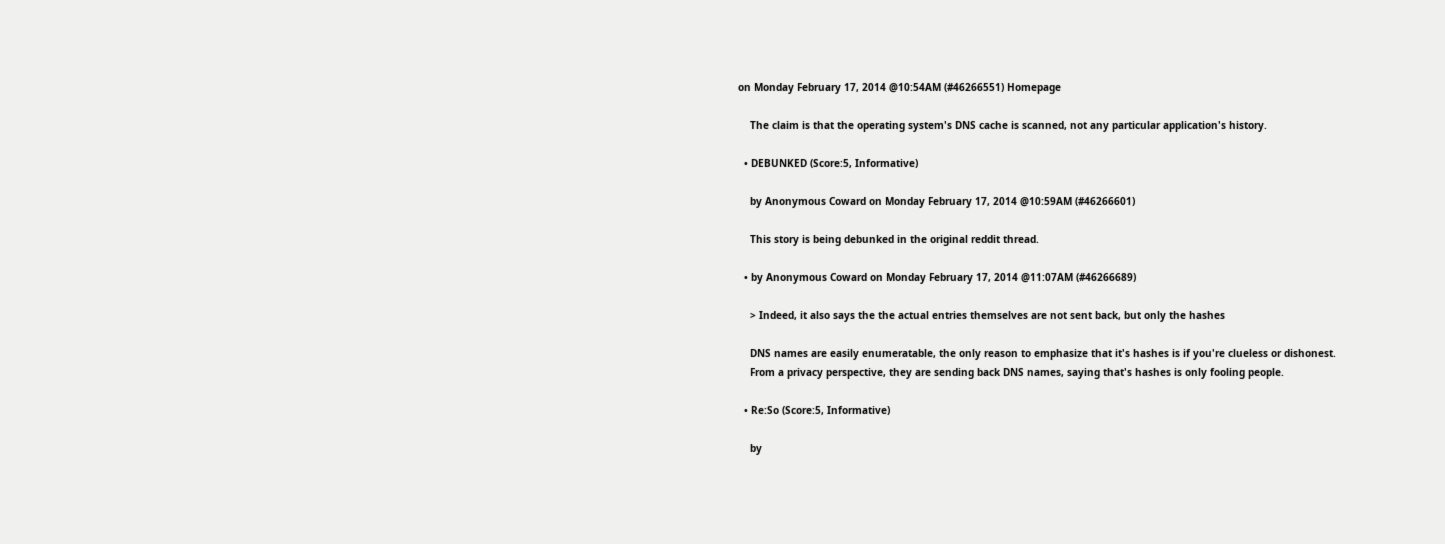on Monday February 17, 2014 @10:54AM (#46266551) Homepage

    The claim is that the operating system's DNS cache is scanned, not any particular application's history.

  • DEBUNKED (Score:5, Informative)

    by Anonymous Coward on Monday February 17, 2014 @10:59AM (#46266601)

    This story is being debunked in the original reddit thread.

  • by Anonymous Coward on Monday February 17, 2014 @11:07AM (#46266689)

    > Indeed, it also says the the actual entries themselves are not sent back, but only the hashes

    DNS names are easily enumeratable, the only reason to emphasize that it's hashes is if you're clueless or dishonest.
    From a privacy perspective, they are sending back DNS names, saying that's hashes is only fooling people.

  • Re:So (Score:5, Informative)

    by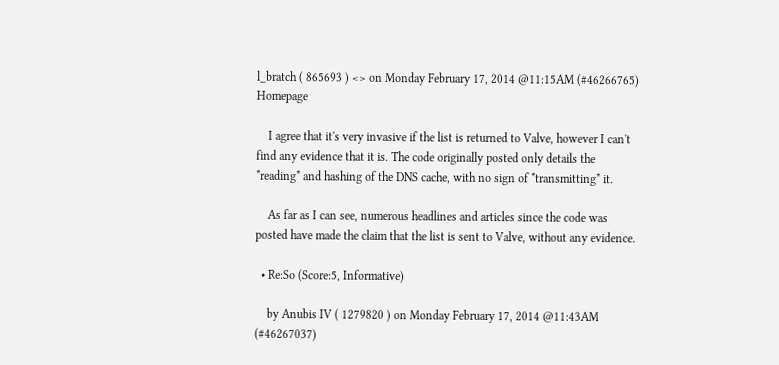l_bratch ( 865693 ) <> on Monday February 17, 2014 @11:15AM (#46266765) Homepage

    I agree that it's very invasive if the list is returned to Valve, however I can't find any evidence that it is. The code originally posted only details the *reading* and hashing of the DNS cache, with no sign of *transmitting* it.

    As far as I can see, numerous headlines and articles since the code was posted have made the claim that the list is sent to Valve, without any evidence.

  • Re:So (Score:5, Informative)

    by Anubis IV ( 1279820 ) on Monday February 17, 2014 @11:43AM (#46267037)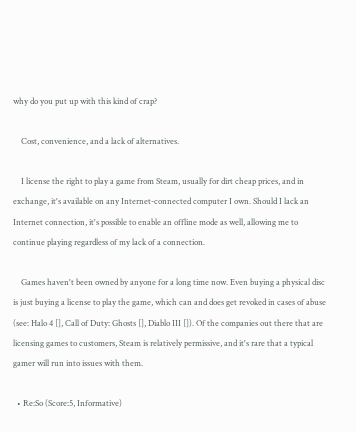why do you put up with this kind of crap?

    Cost, convenience, and a lack of alternatives.

    I license the right to play a game from Steam, usually for dirt cheap prices, and in exchange, it's available on any Internet-connected computer I own. Should I lack an Internet connection, it's possible to enable an offline mode as well, allowing me to continue playing regardless of my lack of a connection.

    Games haven't been owned by anyone for a long time now. Even buying a physical disc is just buying a license to play the game, which can and does get revoked in cases of abuse (see: Halo 4 [], Call of Duty: Ghosts [], Diablo III []). Of the companies out there that are licensing games to customers, Steam is relatively permissive, and it's rare that a typical gamer will run into issues with them.

  • Re:So (Score:5, Informative)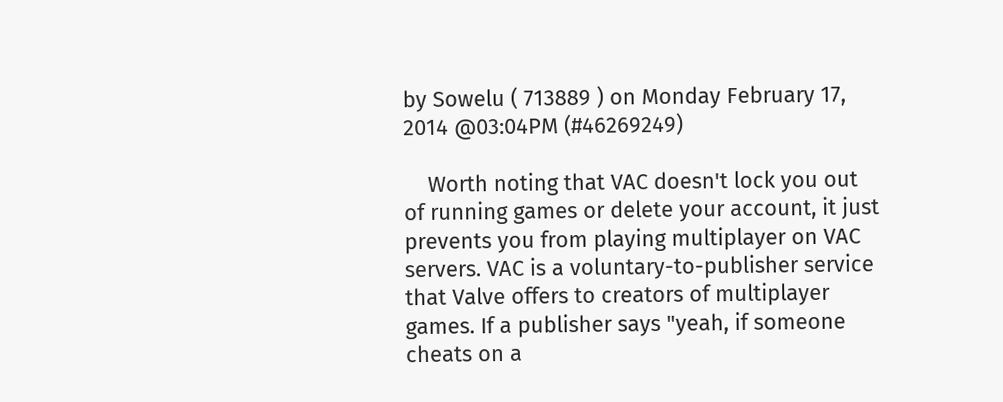by Sowelu ( 713889 ) on Monday February 17, 2014 @03:04PM (#46269249)

    Worth noting that VAC doesn't lock you out of running games or delete your account, it just prevents you from playing multiplayer on VAC servers. VAC is a voluntary-to-publisher service that Valve offers to creators of multiplayer games. If a publisher says "yeah, if someone cheats on a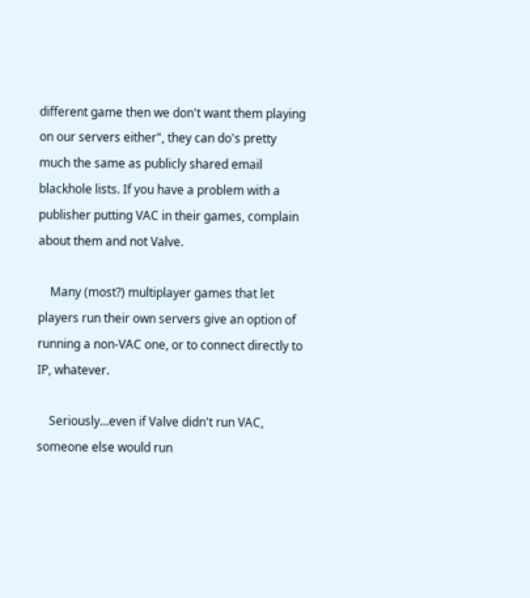different game then we don't want them playing on our servers either", they can do's pretty much the same as publicly shared email blackhole lists. If you have a problem with a publisher putting VAC in their games, complain about them and not Valve.

    Many (most?) multiplayer games that let players run their own servers give an option of running a non-VAC one, or to connect directly to IP, whatever.

    Seriously...even if Valve didn't run VAC, someone else would run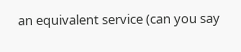an equivalent service (can you say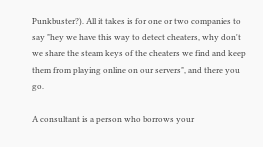Punkbuster?). All it takes is for one or two companies to say "hey we have this way to detect cheaters, why don't we share the steam keys of the cheaters we find and keep them from playing online on our servers", and there you go.

A consultant is a person who borrows your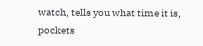watch, tells you what time it is, pockets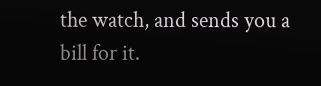the watch, and sends you a bill for it.